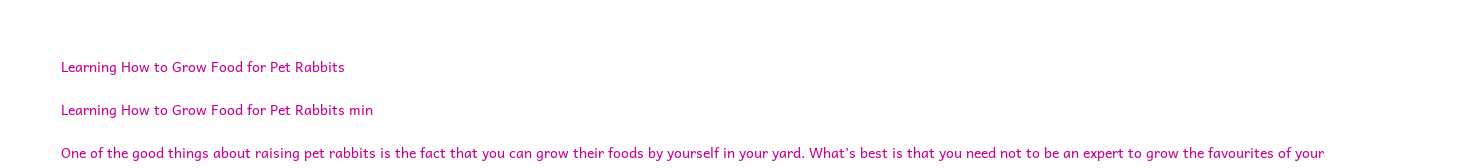Learning How to Grow Food for Pet Rabbits

Learning How to Grow Food for Pet Rabbits min

One of the good things about raising pet rabbits is the fact that you can grow their foods by yourself in your yard. What’s best is that you need not to be an expert to grow the favourites of your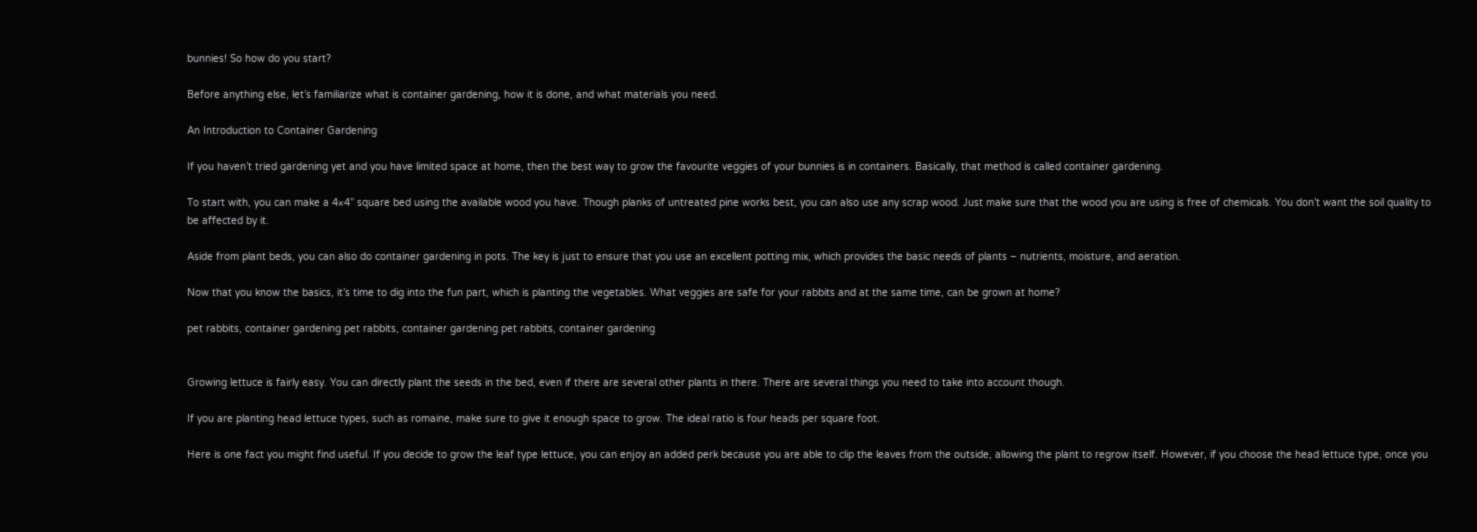bunnies! So how do you start?

Before anything else, let’s familiarize what is container gardening, how it is done, and what materials you need.

An Introduction to Container Gardening

If you haven’t tried gardening yet and you have limited space at home, then the best way to grow the favourite veggies of your bunnies is in containers. Basically, that method is called container gardening.

To start with, you can make a 4×4” square bed using the available wood you have. Though planks of untreated pine works best, you can also use any scrap wood. Just make sure that the wood you are using is free of chemicals. You don’t want the soil quality to be affected by it.

Aside from plant beds, you can also do container gardening in pots. The key is just to ensure that you use an excellent potting mix, which provides the basic needs of plants – nutrients, moisture, and aeration.

Now that you know the basics, it’s time to dig into the fun part, which is planting the vegetables. What veggies are safe for your rabbits and at the same time, can be grown at home?

pet rabbits, container gardening pet rabbits, container gardening pet rabbits, container gardening


Growing lettuce is fairly easy. You can directly plant the seeds in the bed, even if there are several other plants in there. There are several things you need to take into account though.

If you are planting head lettuce types, such as romaine, make sure to give it enough space to grow. The ideal ratio is four heads per square foot.

Here is one fact you might find useful. If you decide to grow the leaf type lettuce, you can enjoy an added perk because you are able to clip the leaves from the outside, allowing the plant to regrow itself. However, if you choose the head lettuce type, once you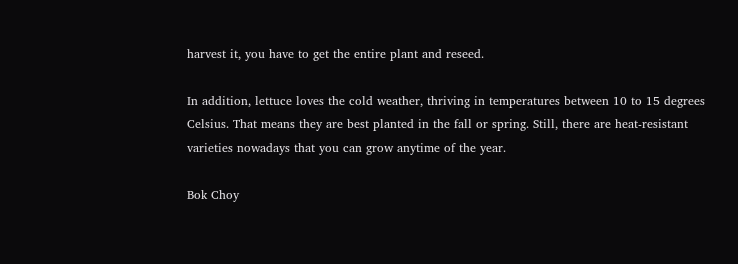harvest it, you have to get the entire plant and reseed.

In addition, lettuce loves the cold weather, thriving in temperatures between 10 to 15 degrees Celsius. That means they are best planted in the fall or spring. Still, there are heat-resistant varieties nowadays that you can grow anytime of the year.

Bok Choy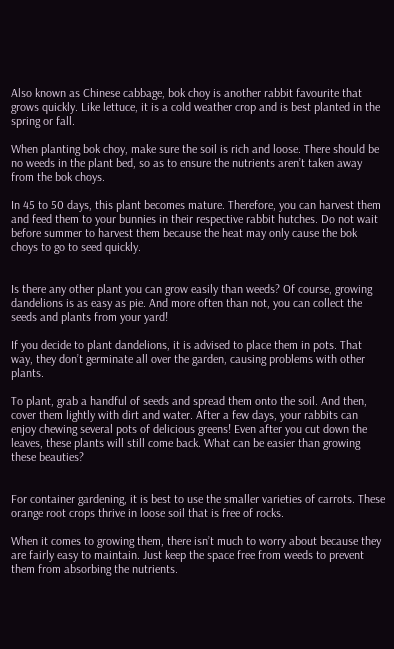Also known as Chinese cabbage, bok choy is another rabbit favourite that grows quickly. Like lettuce, it is a cold weather crop and is best planted in the spring or fall.

When planting bok choy, make sure the soil is rich and loose. There should be no weeds in the plant bed, so as to ensure the nutrients aren’t taken away from the bok choys.

In 45 to 50 days, this plant becomes mature. Therefore, you can harvest them and feed them to your bunnies in their respective rabbit hutches. Do not wait before summer to harvest them because the heat may only cause the bok choys to go to seed quickly.


Is there any other plant you can grow easily than weeds? Of course, growing dandelions is as easy as pie. And more often than not, you can collect the seeds and plants from your yard!

If you decide to plant dandelions, it is advised to place them in pots. That way, they don’t germinate all over the garden, causing problems with other plants.

To plant, grab a handful of seeds and spread them onto the soil. And then, cover them lightly with dirt and water. After a few days, your rabbits can enjoy chewing several pots of delicious greens! Even after you cut down the leaves, these plants will still come back. What can be easier than growing these beauties?


For container gardening, it is best to use the smaller varieties of carrots. These orange root crops thrive in loose soil that is free of rocks.

When it comes to growing them, there isn’t much to worry about because they are fairly easy to maintain. Just keep the space free from weeds to prevent them from absorbing the nutrients.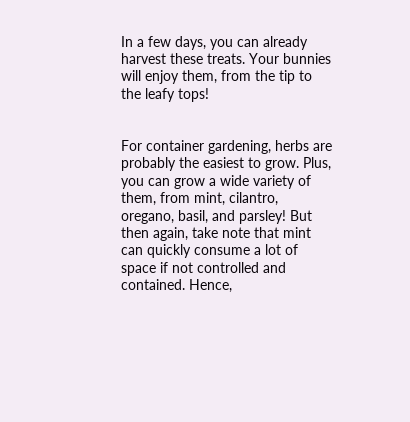In a few days, you can already harvest these treats. Your bunnies will enjoy them, from the tip to the leafy tops!


For container gardening, herbs are probably the easiest to grow. Plus, you can grow a wide variety of them, from mint, cilantro, oregano, basil, and parsley! But then again, take note that mint can quickly consume a lot of space if not controlled and contained. Hence,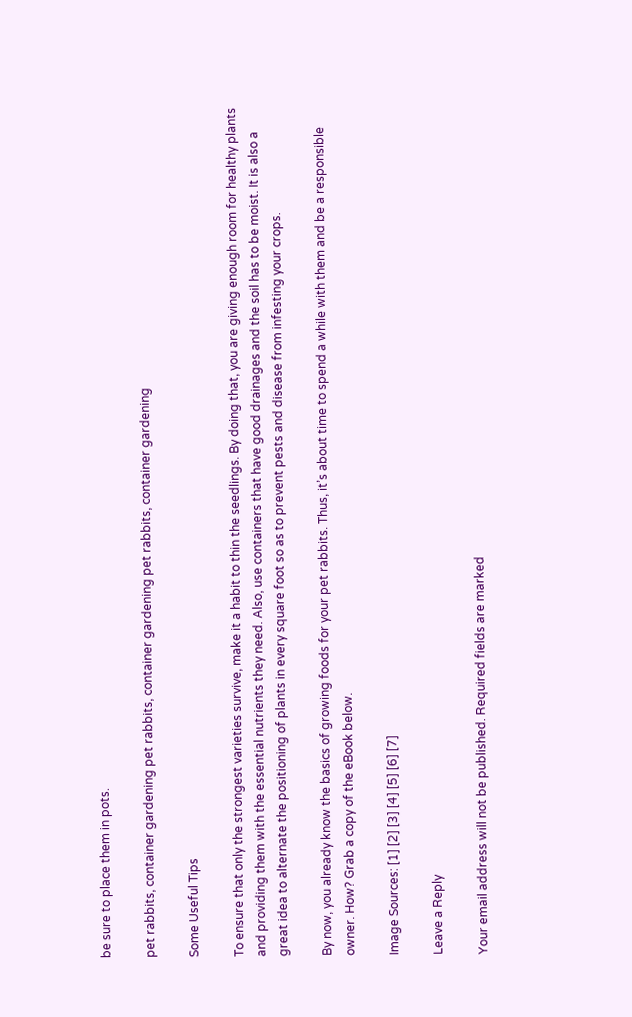be sure to place them in pots.

pet rabbits, container gardening pet rabbits, container gardening pet rabbits, container gardening

Some Useful Tips

To ensure that only the strongest varieties survive, make it a habit to thin the seedlings. By doing that, you are giving enough room for healthy plants and providing them with the essential nutrients they need. Also, use containers that have good drainages and the soil has to be moist. It is also a great idea to alternate the positioning of plants in every square foot so as to prevent pests and disease from infesting your crops.

By now, you already know the basics of growing foods for your pet rabbits. Thus, it’s about time to spend a while with them and be a responsible owner. How? Grab a copy of the eBook below.

Image Sources: [1] [2] [3] [4] [5] [6] [7]

Leave a Reply

Your email address will not be published. Required fields are marked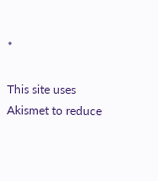*

This site uses Akismet to reduce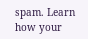spam. Learn how your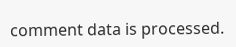comment data is processed.